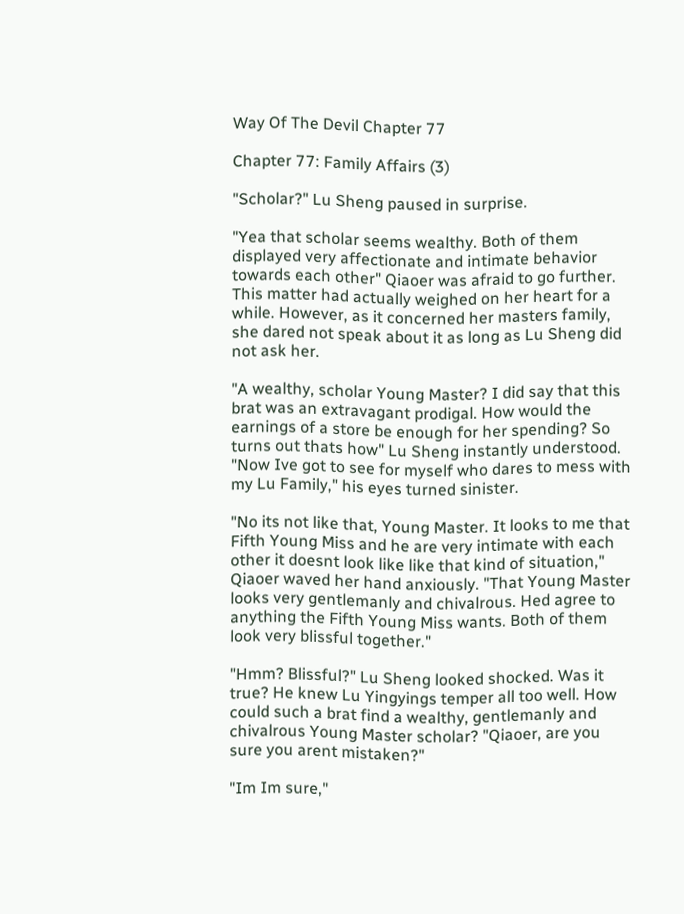Way Of The Devil Chapter 77

Chapter 77: Family Affairs (3)

"Scholar?" Lu Sheng paused in surprise.

"Yea that scholar seems wealthy. Both of them displayed very affectionate and intimate behavior towards each other" Qiaoer was afraid to go further. This matter had actually weighed on her heart for a while. However, as it concerned her masters family, she dared not speak about it as long as Lu Sheng did not ask her.

"A wealthy, scholar Young Master? I did say that this brat was an extravagant prodigal. How would the earnings of a store be enough for her spending? So turns out thats how" Lu Sheng instantly understood. "Now Ive got to see for myself who dares to mess with my Lu Family," his eyes turned sinister.

"No its not like that, Young Master. It looks to me that Fifth Young Miss and he are very intimate with each other it doesnt look like like that kind of situation," Qiaoer waved her hand anxiously. "That Young Master looks very gentlemanly and chivalrous. Hed agree to anything the Fifth Young Miss wants. Both of them look very blissful together."

"Hmm? Blissful?" Lu Sheng looked shocked. Was it true? He knew Lu Yingyings temper all too well. How could such a brat find a wealthy, gentlemanly and chivalrous Young Master scholar? "Qiaoer, are you sure you arent mistaken?"

"Im Im sure,"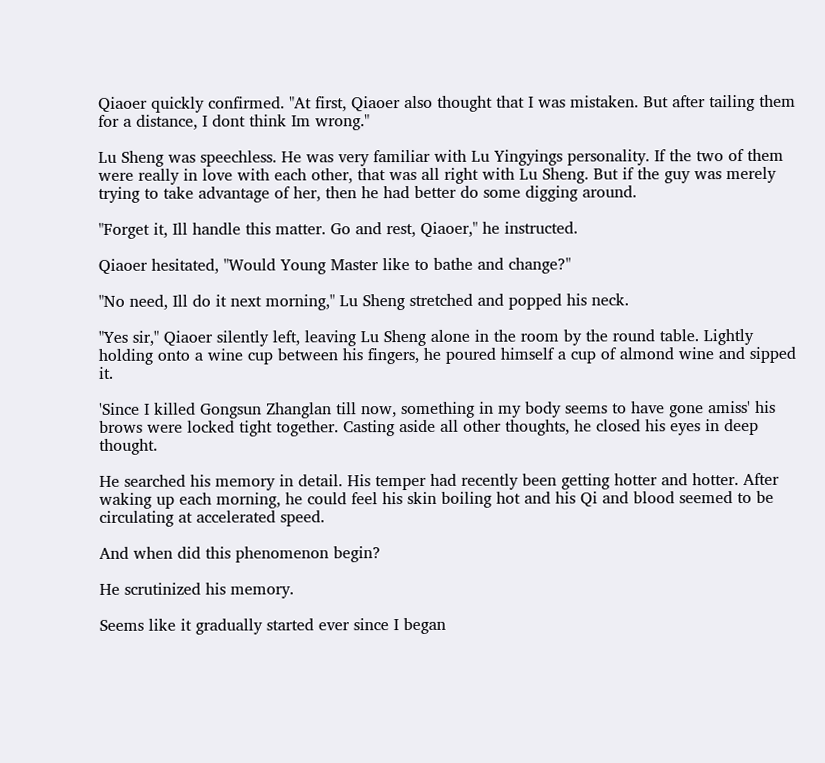Qiaoer quickly confirmed. "At first, Qiaoer also thought that I was mistaken. But after tailing them for a distance, I dont think Im wrong."

Lu Sheng was speechless. He was very familiar with Lu Yingyings personality. If the two of them were really in love with each other, that was all right with Lu Sheng. But if the guy was merely trying to take advantage of her, then he had better do some digging around.

"Forget it, Ill handle this matter. Go and rest, Qiaoer," he instructed.

Qiaoer hesitated, "Would Young Master like to bathe and change?"

"No need, Ill do it next morning," Lu Sheng stretched and popped his neck.

"Yes sir," Qiaoer silently left, leaving Lu Sheng alone in the room by the round table. Lightly holding onto a wine cup between his fingers, he poured himself a cup of almond wine and sipped it.

'Since I killed Gongsun Zhanglan till now, something in my body seems to have gone amiss' his brows were locked tight together. Casting aside all other thoughts, he closed his eyes in deep thought.

He searched his memory in detail. His temper had recently been getting hotter and hotter. After waking up each morning, he could feel his skin boiling hot and his Qi and blood seemed to be circulating at accelerated speed.

And when did this phenomenon begin?

He scrutinized his memory.

Seems like it gradually started ever since I began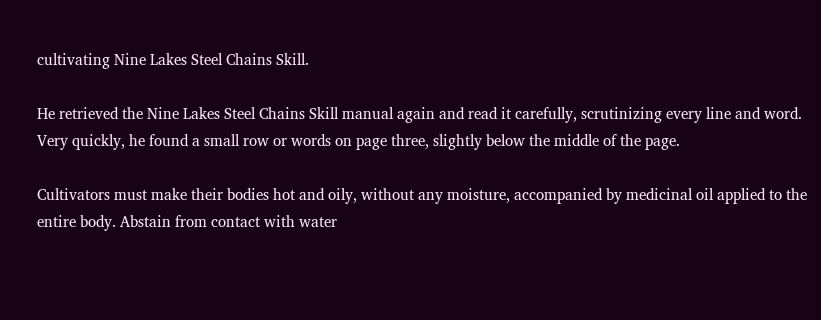cultivating Nine Lakes Steel Chains Skill.

He retrieved the Nine Lakes Steel Chains Skill manual again and read it carefully, scrutinizing every line and word. Very quickly, he found a small row or words on page three, slightly below the middle of the page.

Cultivators must make their bodies hot and oily, without any moisture, accompanied by medicinal oil applied to the entire body. Abstain from contact with water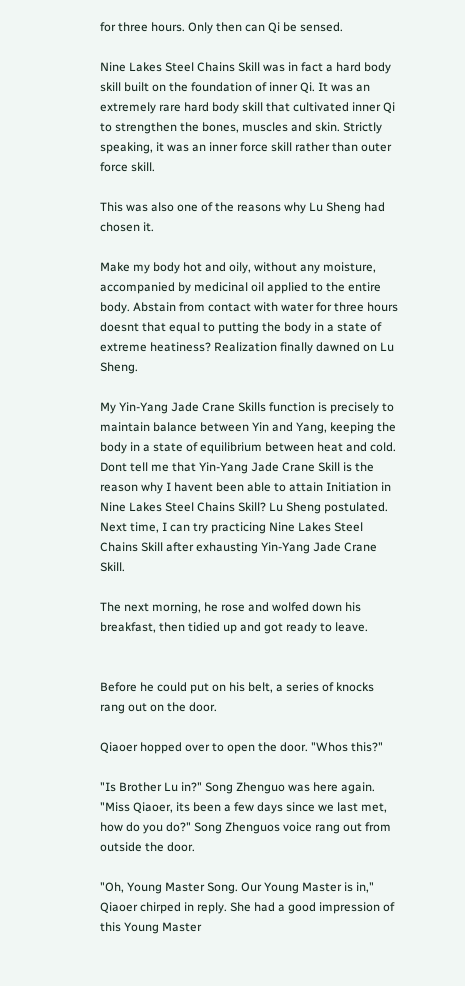for three hours. Only then can Qi be sensed.

Nine Lakes Steel Chains Skill was in fact a hard body skill built on the foundation of inner Qi. It was an extremely rare hard body skill that cultivated inner Qi to strengthen the bones, muscles and skin. Strictly speaking, it was an inner force skill rather than outer force skill.

This was also one of the reasons why Lu Sheng had chosen it.

Make my body hot and oily, without any moisture, accompanied by medicinal oil applied to the entire body. Abstain from contact with water for three hours doesnt that equal to putting the body in a state of extreme heatiness? Realization finally dawned on Lu Sheng.

My Yin-Yang Jade Crane Skills function is precisely to maintain balance between Yin and Yang, keeping the body in a state of equilibrium between heat and cold. Dont tell me that Yin-Yang Jade Crane Skill is the reason why I havent been able to attain Initiation in Nine Lakes Steel Chains Skill? Lu Sheng postulated. Next time, I can try practicing Nine Lakes Steel Chains Skill after exhausting Yin-Yang Jade Crane Skill.

The next morning, he rose and wolfed down his breakfast, then tidied up and got ready to leave.


Before he could put on his belt, a series of knocks rang out on the door.

Qiaoer hopped over to open the door. "Whos this?"

"Is Brother Lu in?" Song Zhenguo was here again. "Miss Qiaoer, its been a few days since we last met, how do you do?" Song Zhenguos voice rang out from outside the door.

"Oh, Young Master Song. Our Young Master is in," Qiaoer chirped in reply. She had a good impression of this Young Master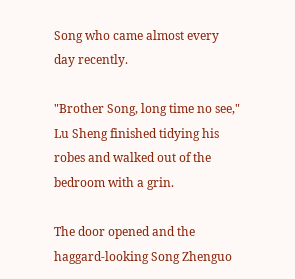Song who came almost every day recently.

"Brother Song, long time no see," Lu Sheng finished tidying his robes and walked out of the bedroom with a grin.

The door opened and the haggard-looking Song Zhenguo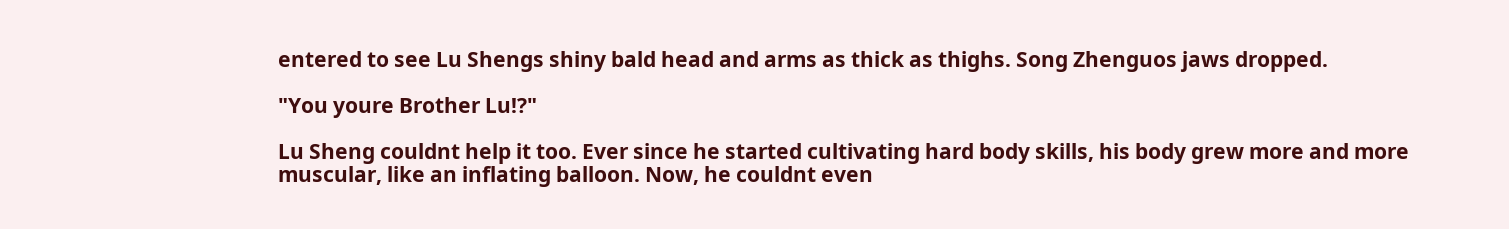entered to see Lu Shengs shiny bald head and arms as thick as thighs. Song Zhenguos jaws dropped.

"You youre Brother Lu!?"

Lu Sheng couldnt help it too. Ever since he started cultivating hard body skills, his body grew more and more muscular, like an inflating balloon. Now, he couldnt even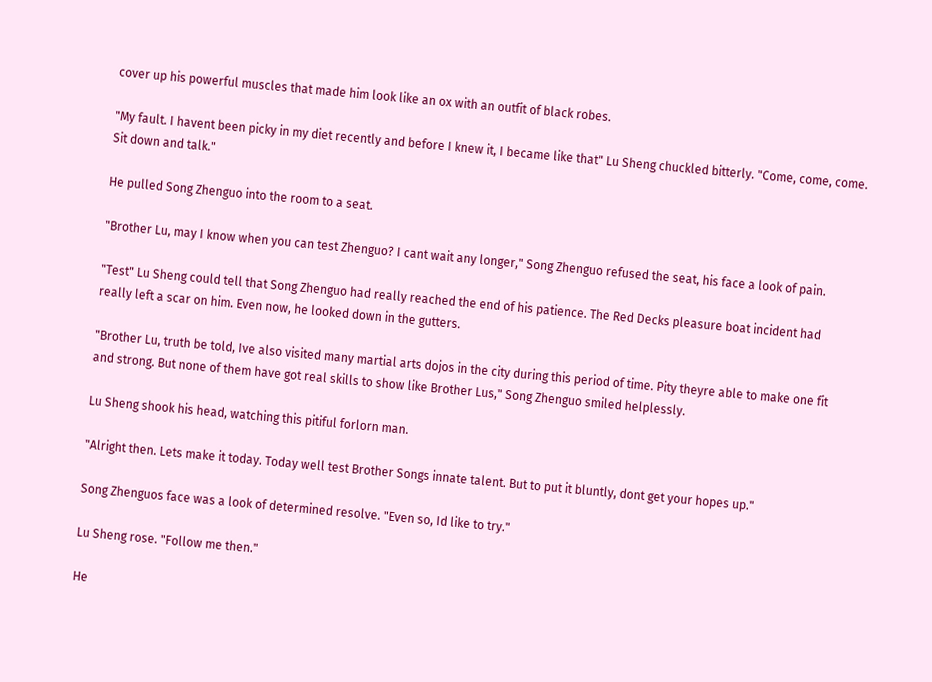cover up his powerful muscles that made him look like an ox with an outfit of black robes.

"My fault. I havent been picky in my diet recently and before I knew it, I became like that" Lu Sheng chuckled bitterly. "Come, come, come. Sit down and talk."

He pulled Song Zhenguo into the room to a seat.

"Brother Lu, may I know when you can test Zhenguo? I cant wait any longer," Song Zhenguo refused the seat, his face a look of pain.

"Test" Lu Sheng could tell that Song Zhenguo had really reached the end of his patience. The Red Decks pleasure boat incident had really left a scar on him. Even now, he looked down in the gutters.

"Brother Lu, truth be told, Ive also visited many martial arts dojos in the city during this period of time. Pity theyre able to make one fit and strong. But none of them have got real skills to show like Brother Lus," Song Zhenguo smiled helplessly.

Lu Sheng shook his head, watching this pitiful forlorn man.

"Alright then. Lets make it today. Today well test Brother Songs innate talent. But to put it bluntly, dont get your hopes up."

Song Zhenguos face was a look of determined resolve. "Even so, Id like to try."

Lu Sheng rose. "Follow me then."

He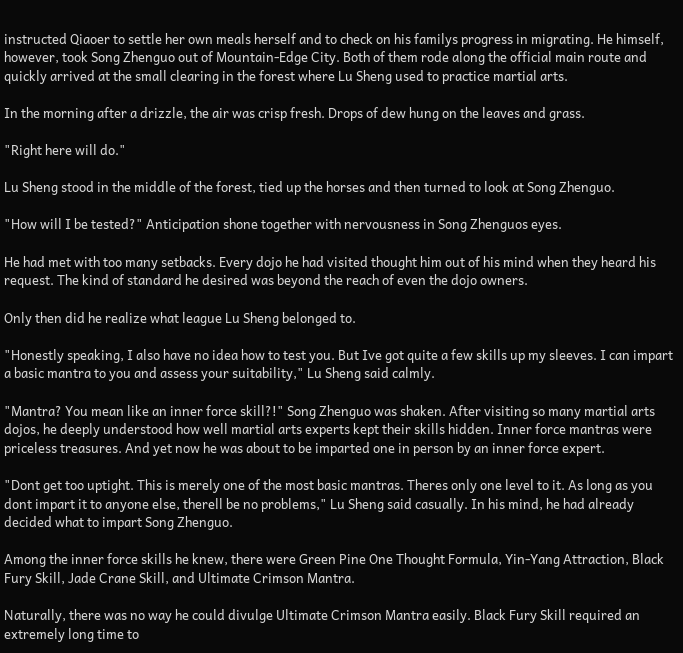instructed Qiaoer to settle her own meals herself and to check on his familys progress in migrating. He himself, however, took Song Zhenguo out of Mountain-Edge City. Both of them rode along the official main route and quickly arrived at the small clearing in the forest where Lu Sheng used to practice martial arts.

In the morning after a drizzle, the air was crisp fresh. Drops of dew hung on the leaves and grass.

"Right here will do."

Lu Sheng stood in the middle of the forest, tied up the horses and then turned to look at Song Zhenguo.

"How will I be tested?" Anticipation shone together with nervousness in Song Zhenguos eyes.

He had met with too many setbacks. Every dojo he had visited thought him out of his mind when they heard his request. The kind of standard he desired was beyond the reach of even the dojo owners.

Only then did he realize what league Lu Sheng belonged to.

"Honestly speaking, I also have no idea how to test you. But Ive got quite a few skills up my sleeves. I can impart a basic mantra to you and assess your suitability," Lu Sheng said calmly.

"Mantra? You mean like an inner force skill?!" Song Zhenguo was shaken. After visiting so many martial arts dojos, he deeply understood how well martial arts experts kept their skills hidden. Inner force mantras were priceless treasures. And yet now he was about to be imparted one in person by an inner force expert.

"Dont get too uptight. This is merely one of the most basic mantras. Theres only one level to it. As long as you dont impart it to anyone else, therell be no problems," Lu Sheng said casually. In his mind, he had already decided what to impart Song Zhenguo.

Among the inner force skills he knew, there were Green Pine One Thought Formula, Yin-Yang Attraction, Black Fury Skill, Jade Crane Skill, and Ultimate Crimson Mantra.

Naturally, there was no way he could divulge Ultimate Crimson Mantra easily. Black Fury Skill required an extremely long time to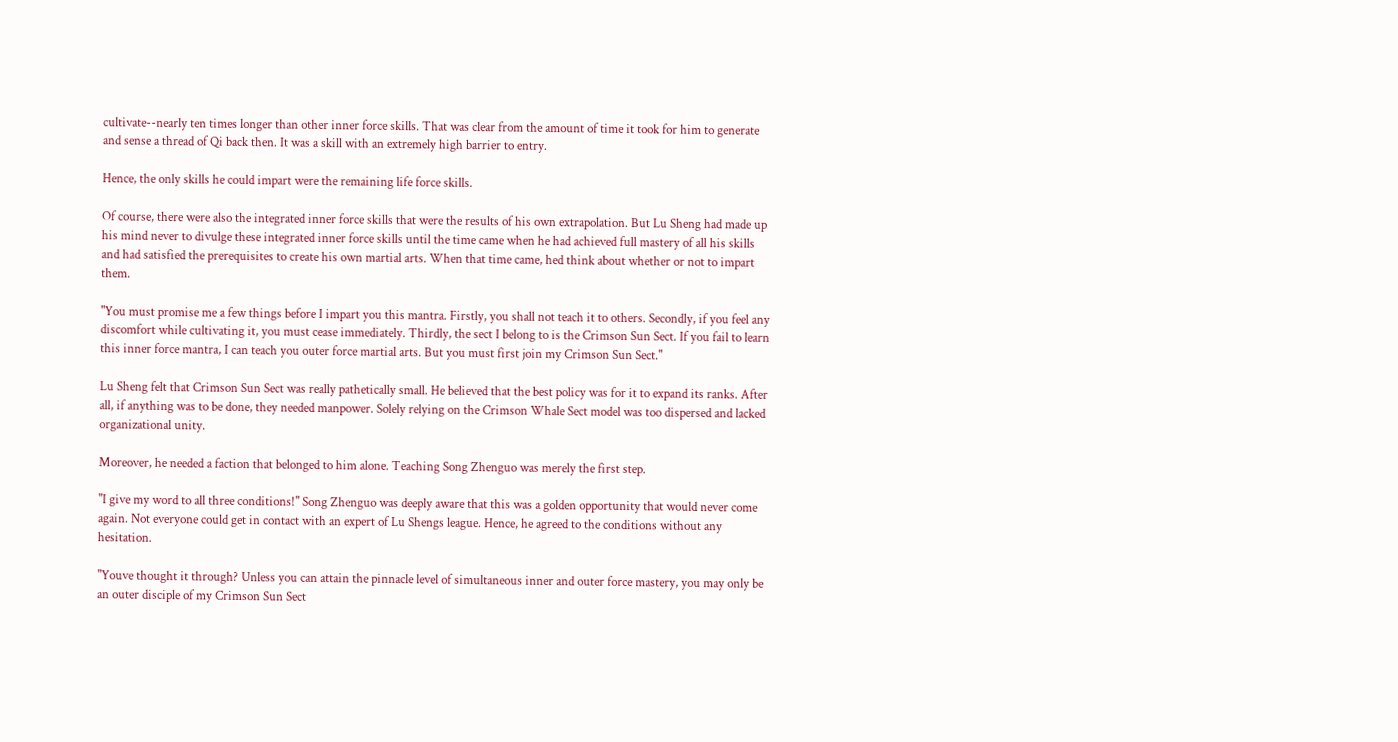cultivate--nearly ten times longer than other inner force skills. That was clear from the amount of time it took for him to generate and sense a thread of Qi back then. It was a skill with an extremely high barrier to entry.

Hence, the only skills he could impart were the remaining life force skills.

Of course, there were also the integrated inner force skills that were the results of his own extrapolation. But Lu Sheng had made up his mind never to divulge these integrated inner force skills until the time came when he had achieved full mastery of all his skills and had satisfied the prerequisites to create his own martial arts. When that time came, hed think about whether or not to impart them.

"You must promise me a few things before I impart you this mantra. Firstly, you shall not teach it to others. Secondly, if you feel any discomfort while cultivating it, you must cease immediately. Thirdly, the sect I belong to is the Crimson Sun Sect. If you fail to learn this inner force mantra, I can teach you outer force martial arts. But you must first join my Crimson Sun Sect."

Lu Sheng felt that Crimson Sun Sect was really pathetically small. He believed that the best policy was for it to expand its ranks. After all, if anything was to be done, they needed manpower. Solely relying on the Crimson Whale Sect model was too dispersed and lacked organizational unity.

Moreover, he needed a faction that belonged to him alone. Teaching Song Zhenguo was merely the first step.

"I give my word to all three conditions!" Song Zhenguo was deeply aware that this was a golden opportunity that would never come again. Not everyone could get in contact with an expert of Lu Shengs league. Hence, he agreed to the conditions without any hesitation.

"Youve thought it through? Unless you can attain the pinnacle level of simultaneous inner and outer force mastery, you may only be an outer disciple of my Crimson Sun Sect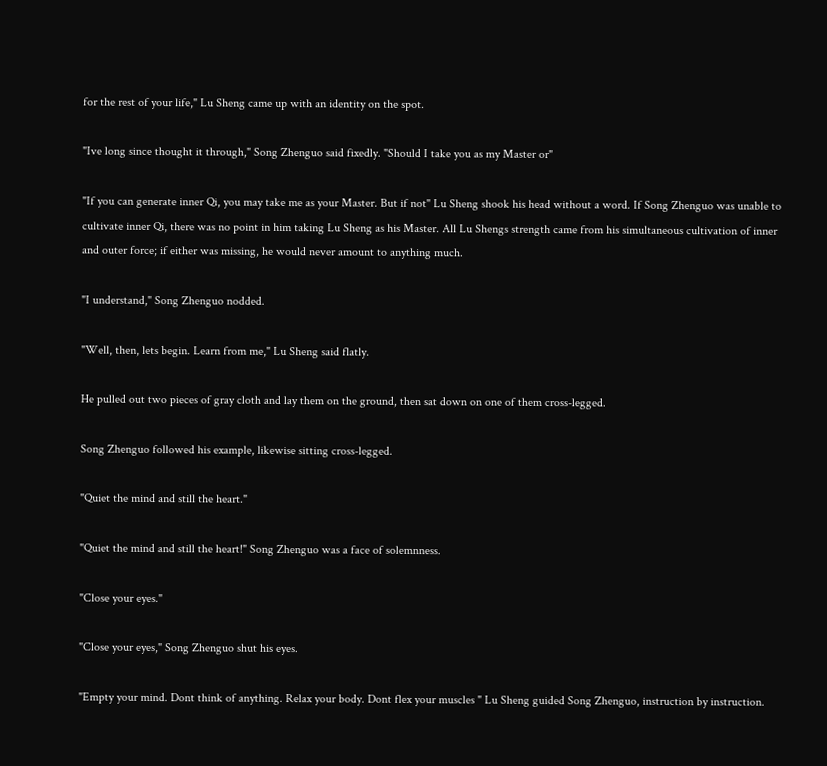for the rest of your life," Lu Sheng came up with an identity on the spot.

"Ive long since thought it through," Song Zhenguo said fixedly. "Should I take you as my Master or"

"If you can generate inner Qi, you may take me as your Master. But if not" Lu Sheng shook his head without a word. If Song Zhenguo was unable to cultivate inner Qi, there was no point in him taking Lu Sheng as his Master. All Lu Shengs strength came from his simultaneous cultivation of inner and outer force; if either was missing, he would never amount to anything much.

"I understand," Song Zhenguo nodded.

"Well, then, lets begin. Learn from me," Lu Sheng said flatly.

He pulled out two pieces of gray cloth and lay them on the ground, then sat down on one of them cross-legged.

Song Zhenguo followed his example, likewise sitting cross-legged.

"Quiet the mind and still the heart."

"Quiet the mind and still the heart!" Song Zhenguo was a face of solemnness.

"Close your eyes."

"Close your eyes," Song Zhenguo shut his eyes.

"Empty your mind. Dont think of anything. Relax your body. Dont flex your muscles " Lu Sheng guided Song Zhenguo, instruction by instruction.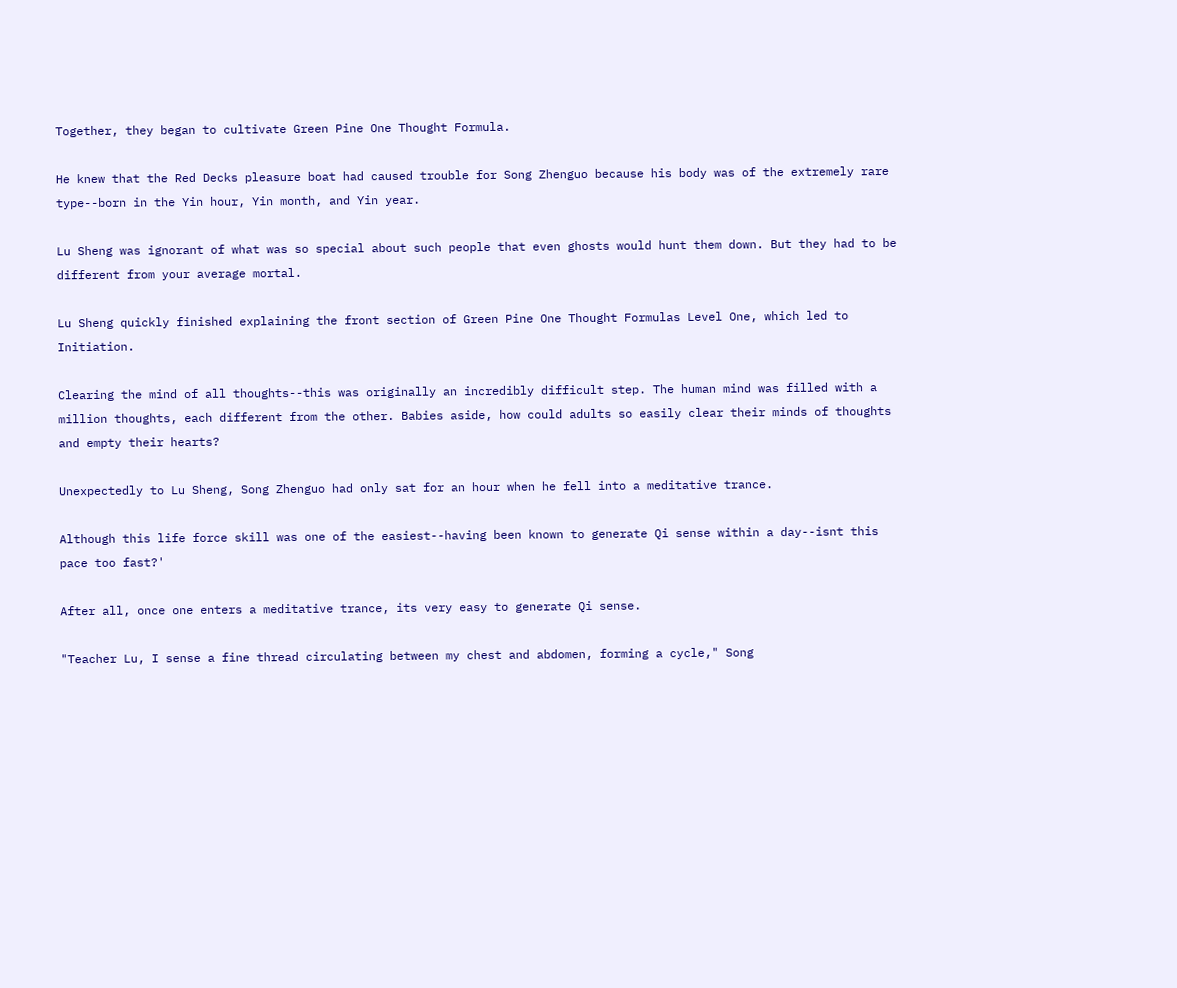Together, they began to cultivate Green Pine One Thought Formula.

He knew that the Red Decks pleasure boat had caused trouble for Song Zhenguo because his body was of the extremely rare type--born in the Yin hour, Yin month, and Yin year.

Lu Sheng was ignorant of what was so special about such people that even ghosts would hunt them down. But they had to be different from your average mortal.

Lu Sheng quickly finished explaining the front section of Green Pine One Thought Formulas Level One, which led to Initiation.

Clearing the mind of all thoughts--this was originally an incredibly difficult step. The human mind was filled with a million thoughts, each different from the other. Babies aside, how could adults so easily clear their minds of thoughts and empty their hearts?

Unexpectedly to Lu Sheng, Song Zhenguo had only sat for an hour when he fell into a meditative trance.

Although this life force skill was one of the easiest--having been known to generate Qi sense within a day--isnt this pace too fast?'

After all, once one enters a meditative trance, its very easy to generate Qi sense.

"Teacher Lu, I sense a fine thread circulating between my chest and abdomen, forming a cycle," Song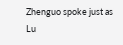Zhenguo spoke just as Lu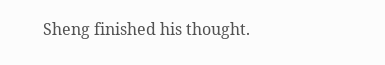Sheng finished his thought.